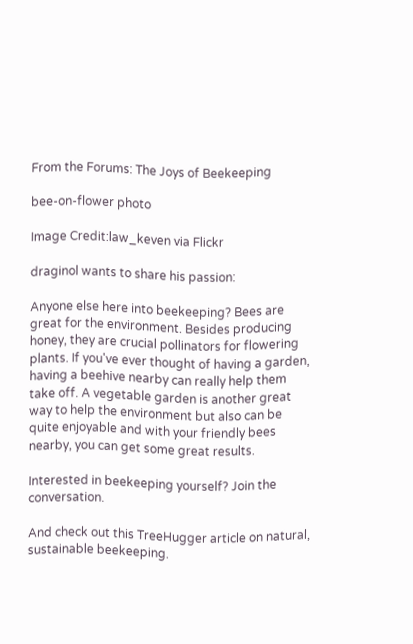From the Forums: The Joys of Beekeeping

bee-on-flower photo

Image Credit:law_keven via Flickr

draginol wants to share his passion:

Anyone else here into beekeeping? Bees are great for the environment. Besides producing honey, they are crucial pollinators for flowering plants. If you've ever thought of having a garden, having a beehive nearby can really help them take off. A vegetable garden is another great way to help the environment but also can be quite enjoyable and with your friendly bees nearby, you can get some great results.

Interested in beekeeping yourself? Join the conversation.

And check out this TreeHugger article on natural, sustainable beekeeping.